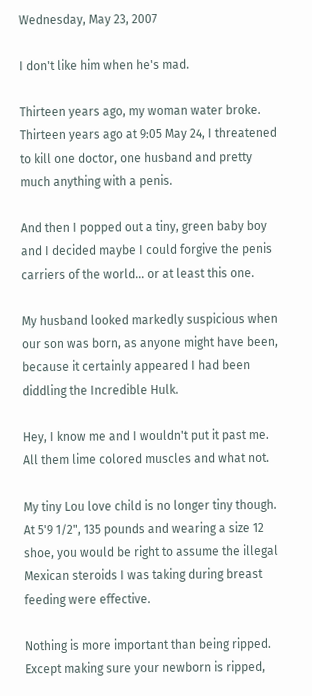Wednesday, May 23, 2007

I don't like him when he's mad.

Thirteen years ago, my woman water broke. Thirteen years ago at 9:05 May 24, I threatened to kill one doctor, one husband and pretty much anything with a penis.

And then I popped out a tiny, green baby boy and I decided maybe I could forgive the penis carriers of the world... or at least this one.

My husband looked markedly suspicious when our son was born, as anyone might have been, because it certainly appeared I had been diddling the Incredible Hulk.

Hey, I know me and I wouldn't put it past me. All them lime colored muscles and what not.

My tiny Lou love child is no longer tiny though. At 5'9 1/2", 135 pounds and wearing a size 12 shoe, you would be right to assume the illegal Mexican steroids I was taking during breast feeding were effective.

Nothing is more important than being ripped. Except making sure your newborn is ripped,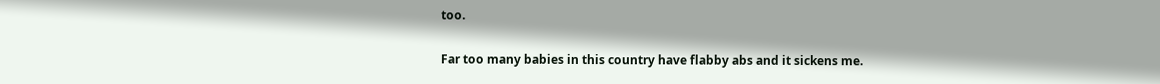too.

Far too many babies in this country have flabby abs and it sickens me.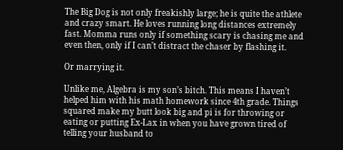The Big Dog is not only freakishly large; he is quite the athlete and crazy smart. He loves running long distances extremely fast. Momma runs only if something scary is chasing me and even then, only if I can’t distract the chaser by flashing it.

Or marrying it.

Unlike me, Algebra is my son’s bitch. This means I haven’t helped him with his math homework since 4th grade. Things squared make my butt look big and pi is for throwing or eating or putting Ex-Lax in when you have grown tired of telling your husband to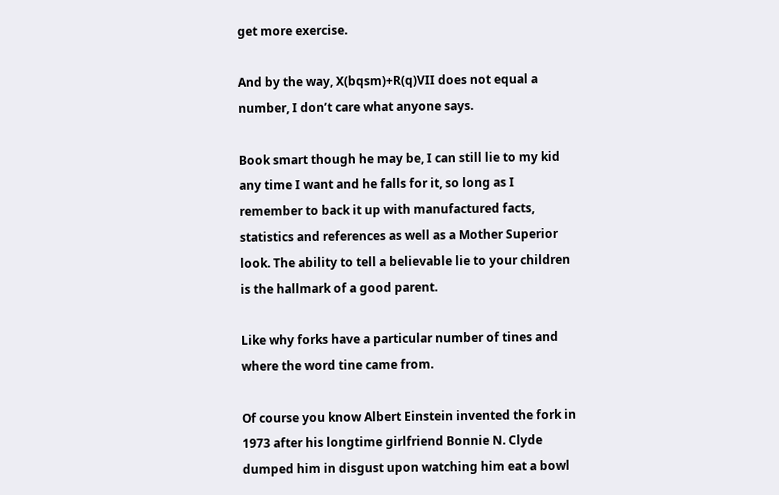get more exercise.

And by the way, X(bqsm)+R(q)VII does not equal a number, I don’t care what anyone says.

Book smart though he may be, I can still lie to my kid any time I want and he falls for it, so long as I remember to back it up with manufactured facts, statistics and references as well as a Mother Superior look. The ability to tell a believable lie to your children is the hallmark of a good parent.

Like why forks have a particular number of tines and where the word tine came from.

Of course you know Albert Einstein invented the fork in 1973 after his longtime girlfriend Bonnie N. Clyde dumped him in disgust upon watching him eat a bowl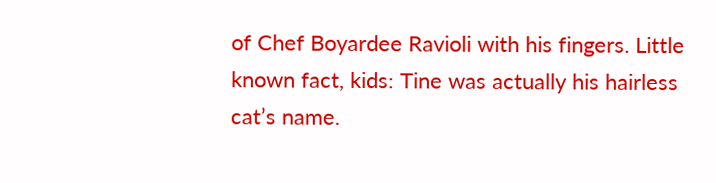of Chef Boyardee Ravioli with his fingers. Little known fact, kids: Tine was actually his hairless cat’s name.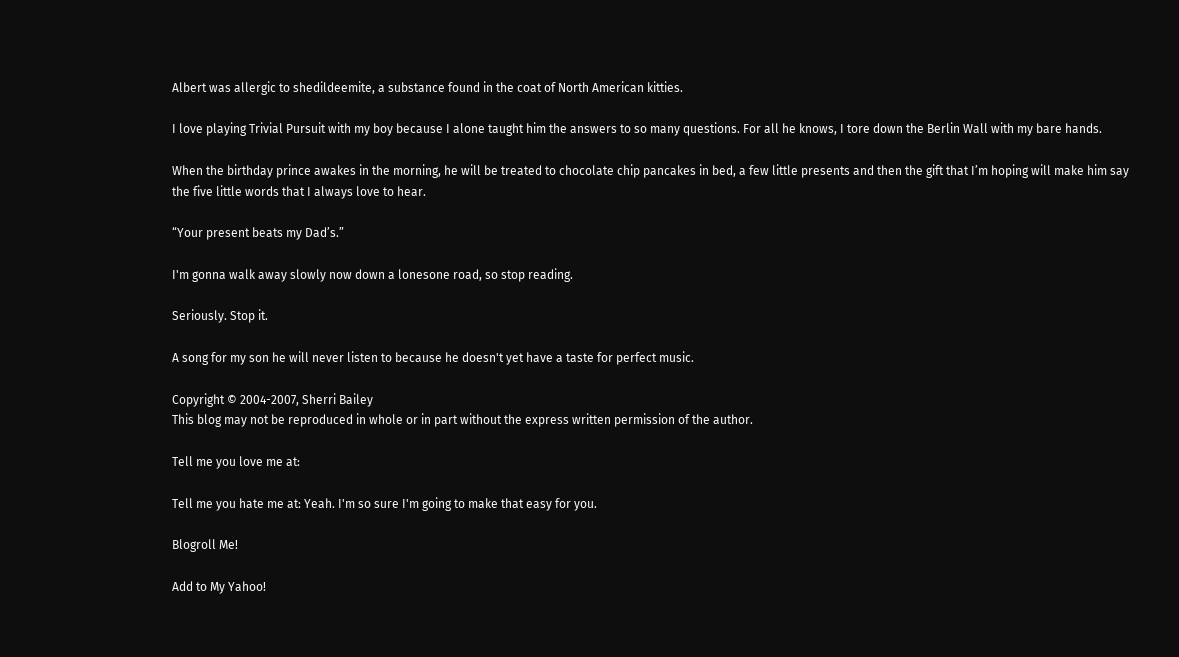Albert was allergic to shedildeemite, a substance found in the coat of North American kitties.

I love playing Trivial Pursuit with my boy because I alone taught him the answers to so many questions. For all he knows, I tore down the Berlin Wall with my bare hands.

When the birthday prince awakes in the morning, he will be treated to chocolate chip pancakes in bed, a few little presents and then the gift that I’m hoping will make him say the five little words that I always love to hear.

“Your present beats my Dad’s.”

I'm gonna walk away slowly now down a lonesone road, so stop reading.

Seriously. Stop it.

A song for my son he will never listen to because he doesn't yet have a taste for perfect music.

Copyright © 2004-2007, Sherri Bailey
This blog may not be reproduced in whole or in part without the express written permission of the author.

Tell me you love me at:

Tell me you hate me at: Yeah. I'm so sure I'm going to make that easy for you.

Blogroll Me!

Add to My Yahoo!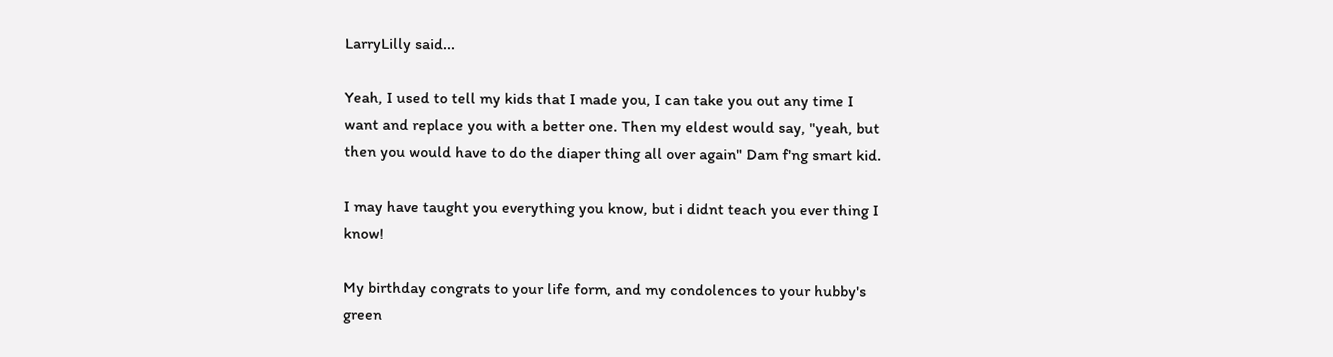LarryLilly said...

Yeah, I used to tell my kids that I made you, I can take you out any time I want and replace you with a better one. Then my eldest would say, "yeah, but then you would have to do the diaper thing all over again" Dam f'ng smart kid.

I may have taught you everything you know, but i didnt teach you ever thing I know!

My birthday congrats to your life form, and my condolences to your hubby's green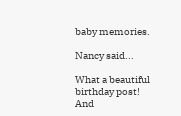baby memories.

Nancy said...

What a beautiful birthday post!
And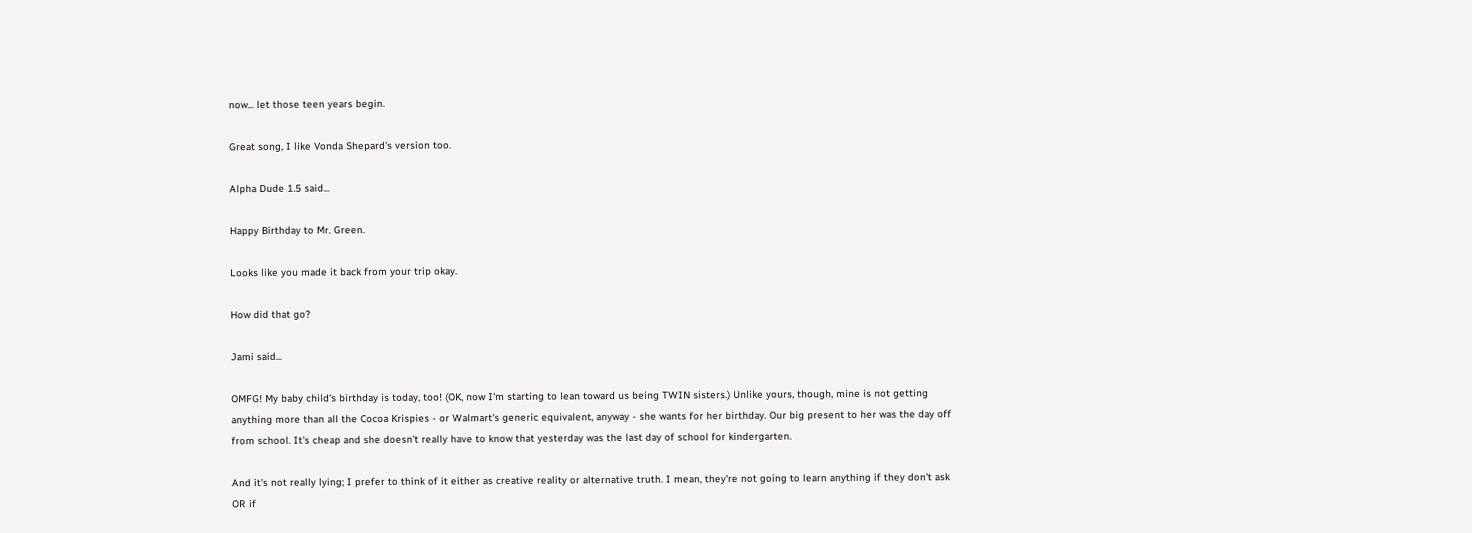now... let those teen years begin.

Great song, I like Vonda Shepard's version too.

Alpha Dude 1.5 said...

Happy Birthday to Mr. Green.

Looks like you made it back from your trip okay.

How did that go?

Jami said...

OMFG! My baby child's birthday is today, too! (OK, now I'm starting to lean toward us being TWIN sisters.) Unlike yours, though, mine is not getting anything more than all the Cocoa Krispies - or Walmart's generic equivalent, anyway - she wants for her birthday. Our big present to her was the day off from school. It's cheap and she doesn't really have to know that yesterday was the last day of school for kindergarten.

And it's not really lying; I prefer to think of it either as creative reality or alternative truth. I mean, they're not going to learn anything if they don't ask OR if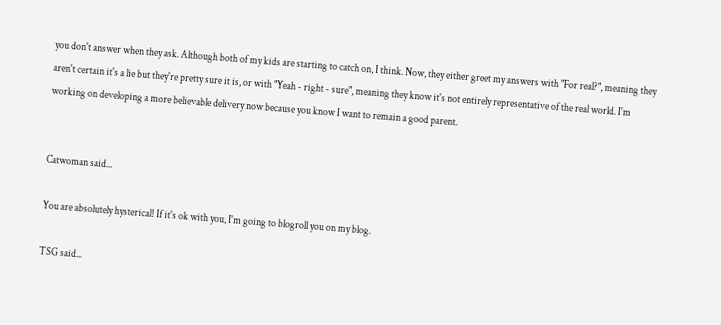you don't answer when they ask. Although both of my kids are starting to catch on, I think. Now, they either greet my answers with "For real?", meaning they aren't certain it's a lie but they're pretty sure it is, or with "Yeah - right - sure", meaning they know it's not entirely representative of the real world. I'm working on developing a more believable delivery now because you know I want to remain a good parent.


Catwoman said...

You are absolutely hysterical! If it's ok with you, I'm going to blogroll you on my blog.

TSG said...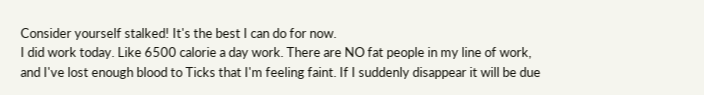Consider yourself stalked! It's the best I can do for now.
I did work today. Like 6500 calorie a day work. There are NO fat people in my line of work, and I've lost enough blood to Ticks that I'm feeling faint. If I suddenly disappear it will be due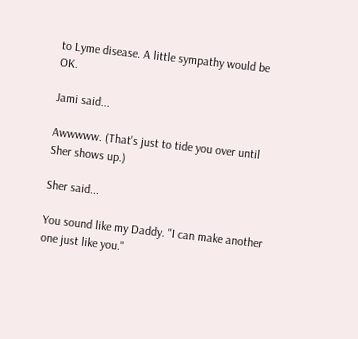to Lyme disease. A little sympathy would be OK.

Jami said...

Awwwww. (That's just to tide you over until Sher shows up.)

Sher said...

You sound like my Daddy. "I can make another one just like you."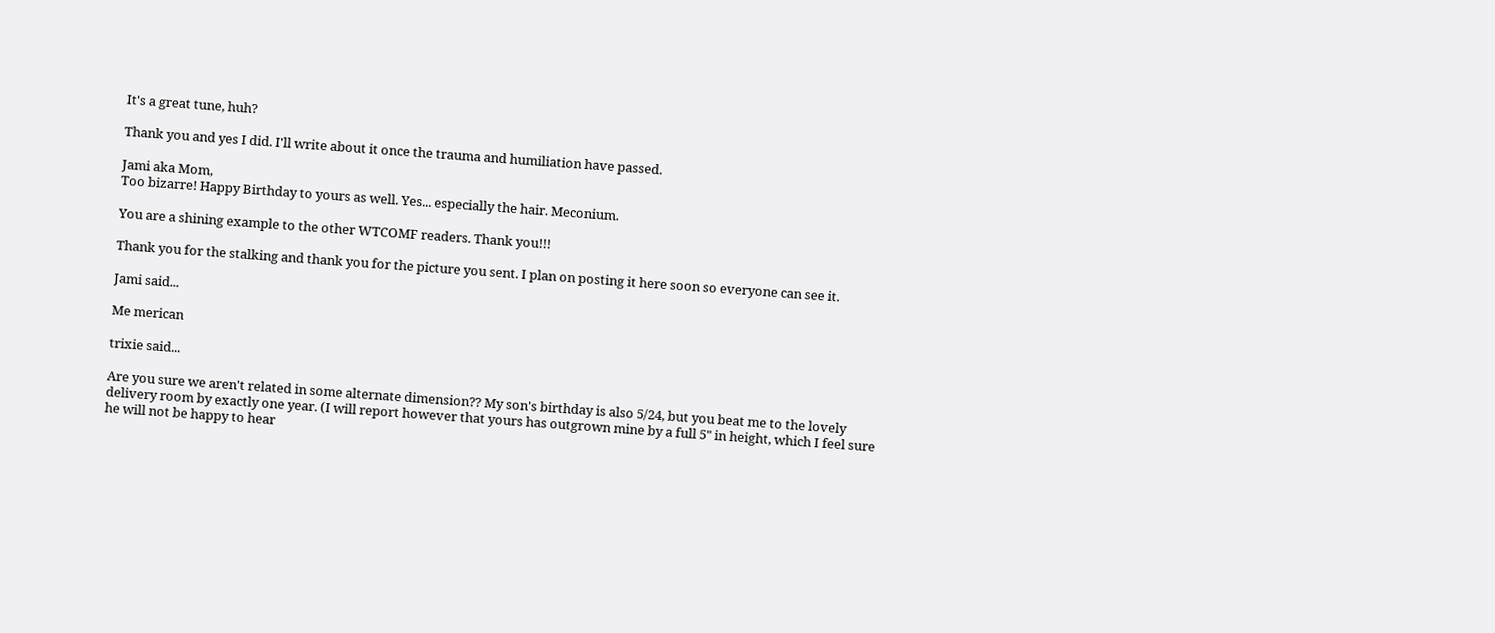It's a great tune, huh?

Thank you and yes I did. I'll write about it once the trauma and humiliation have passed.

Jami aka Mom,
Too bizarre! Happy Birthday to yours as well. Yes... especially the hair. Meconium.

You are a shining example to the other WTCOMF readers. Thank you!!!

Thank you for the stalking and thank you for the picture you sent. I plan on posting it here soon so everyone can see it.

Jami said...

Me merican

trixie said...

Are you sure we aren't related in some alternate dimension?? My son's birthday is also 5/24, but you beat me to the lovely delivery room by exactly one year. (I will report however that yours has outgrown mine by a full 5" in height, which I feel sure he will not be happy to hear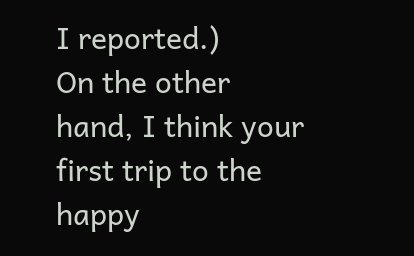I reported.)
On the other hand, I think your first trip to the happy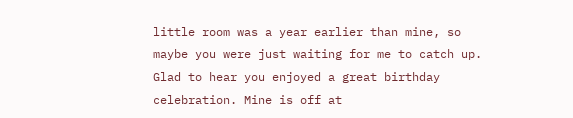little room was a year earlier than mine, so maybe you were just waiting for me to catch up. Glad to hear you enjoyed a great birthday celebration. Mine is off at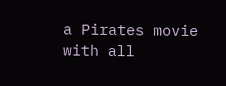a Pirates movie with all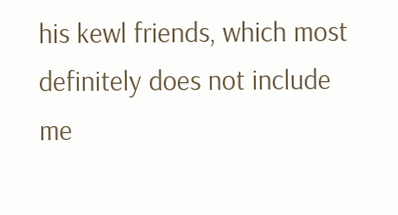his kewl friends, which most definitely does not include me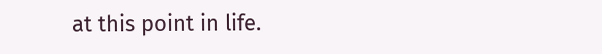at this point in life.